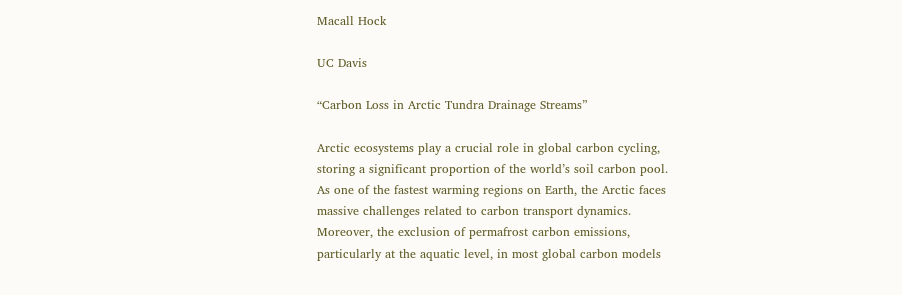Macall Hock

UC Davis

“Carbon Loss in Arctic Tundra Drainage Streams”

Arctic ecosystems play a crucial role in global carbon cycling, storing a significant proportion of the world’s soil carbon pool. As one of the fastest warming regions on Earth, the Arctic faces massive challenges related to carbon transport dynamics. Moreover, the exclusion of permafrost carbon emissions, particularly at the aquatic level, in most global carbon models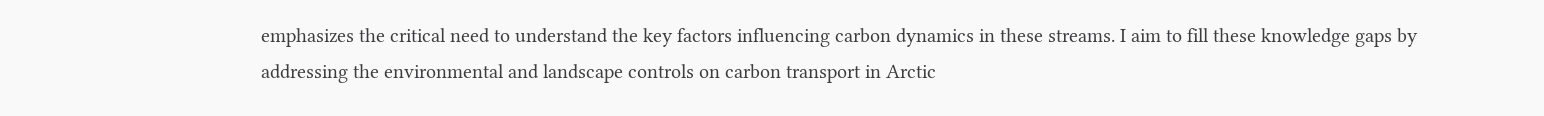emphasizes the critical need to understand the key factors influencing carbon dynamics in these streams. I aim to fill these knowledge gaps by addressing the environmental and landscape controls on carbon transport in Arctic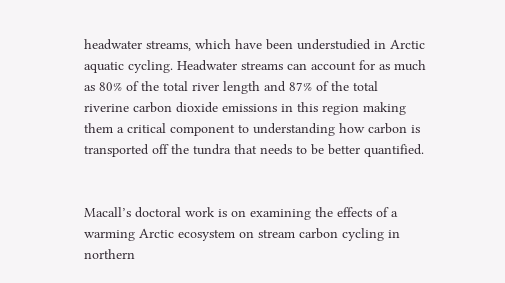headwater streams, which have been understudied in Arctic aquatic cycling. Headwater streams can account for as much as 80% of the total river length and 87% of the total riverine carbon dioxide emissions in this region making them a critical component to understanding how carbon is transported off the tundra that needs to be better quantified.


Macall’s doctoral work is on examining the effects of a warming Arctic ecosystem on stream carbon cycling in northern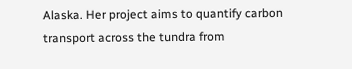Alaska. Her project aims to quantify carbon transport across the tundra from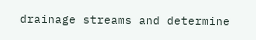drainage streams and determine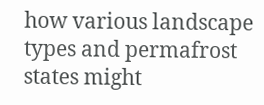how various landscape types and permafrost states might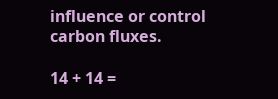influence or control carbon fluxes.

14 + 14 =